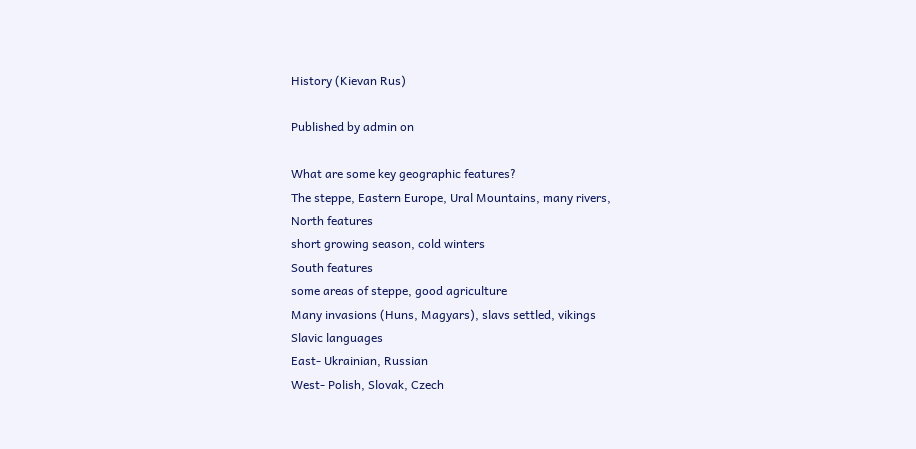History (Kievan Rus)

Published by admin on

What are some key geographic features?
The steppe, Eastern Europe, Ural Mountains, many rivers,
North features
short growing season, cold winters
South features
some areas of steppe, good agriculture
Many invasions (Huns, Magyars), slavs settled, vikings
Slavic languages
East- Ukrainian, Russian
West- Polish, Slovak, Czech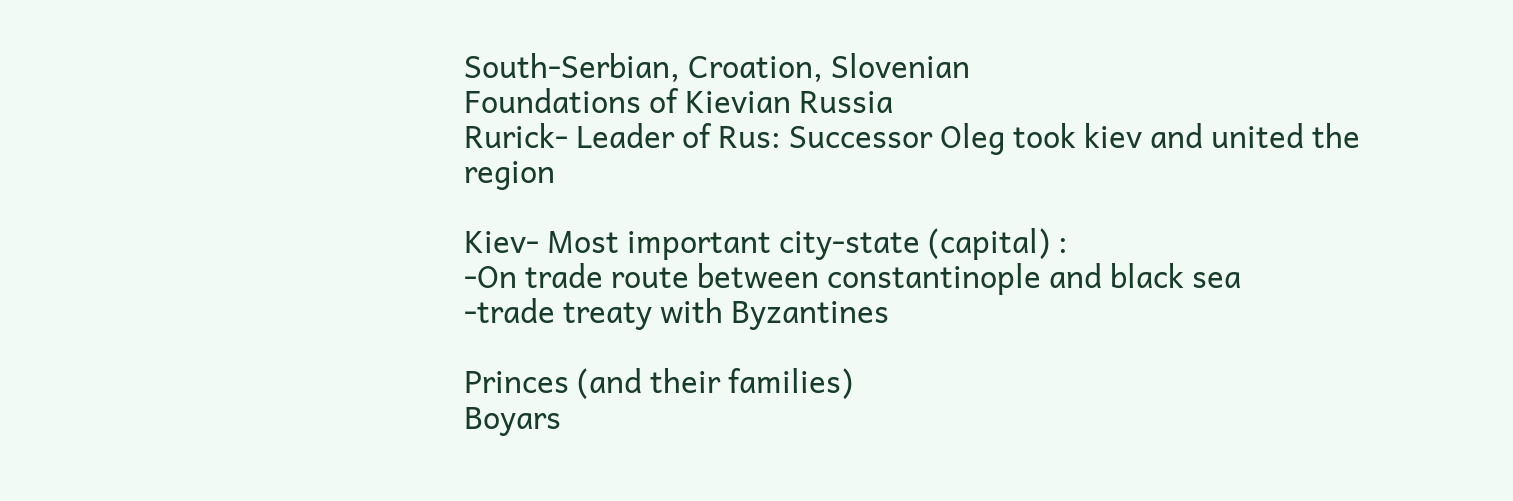South-Serbian, Croation, Slovenian
Foundations of Kievian Russia
Rurick- Leader of Rus: Successor Oleg took kiev and united the region

Kiev- Most important city-state (capital) :
-On trade route between constantinople and black sea
-trade treaty with Byzantines

Princes (and their families)
Boyars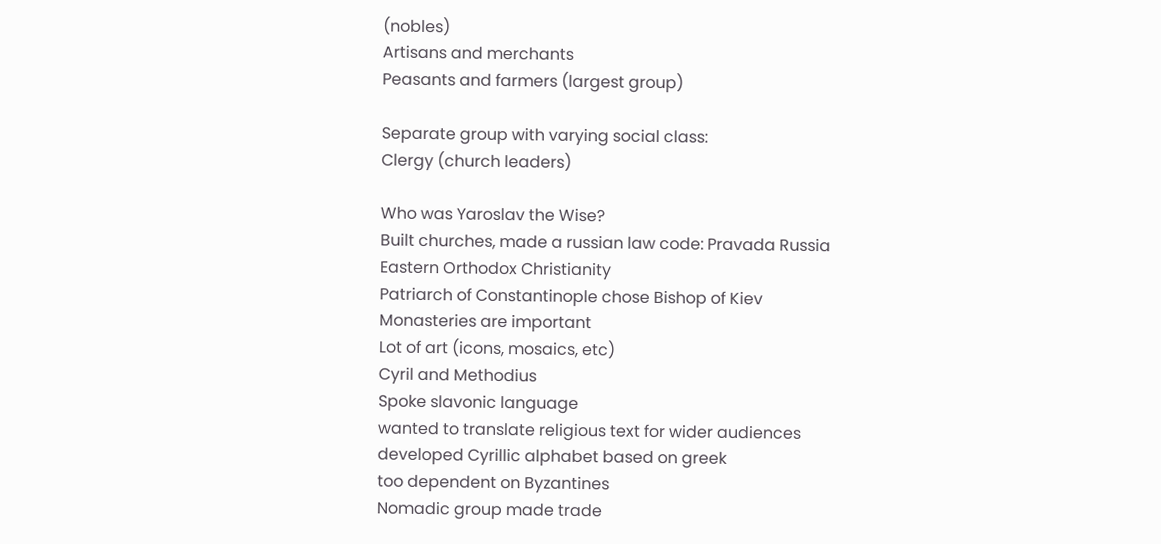(nobles)
Artisans and merchants
Peasants and farmers (largest group)

Separate group with varying social class:
Clergy (church leaders)

Who was Yaroslav the Wise?
Built churches, made a russian law code: Pravada Russia
Eastern Orthodox Christianity
Patriarch of Constantinople chose Bishop of Kiev
Monasteries are important
Lot of art (icons, mosaics, etc)
Cyril and Methodius
Spoke slavonic language
wanted to translate religious text for wider audiences
developed Cyrillic alphabet based on greek
too dependent on Byzantines
Nomadic group made trade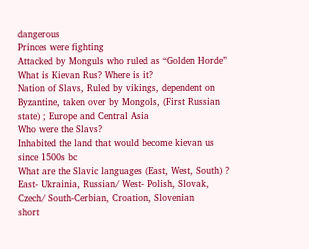dangerous
Princes were fighting
Attacked by Monguls who ruled as “Golden Horde”
What is Kievan Rus? Where is it?
Nation of Slavs, Ruled by vikings, dependent on Byzantine, taken over by Mongols, (First Russian state) ; Europe and Central Asia
Who were the Slavs?
Inhabited the land that would become kievan us since 1500s bc
What are the Slavic languages (East, West, South) ?
East- Ukrainia, Russian/ West- Polish, Slovak, Czech/ South-Cerbian, Croation, Slovenian
short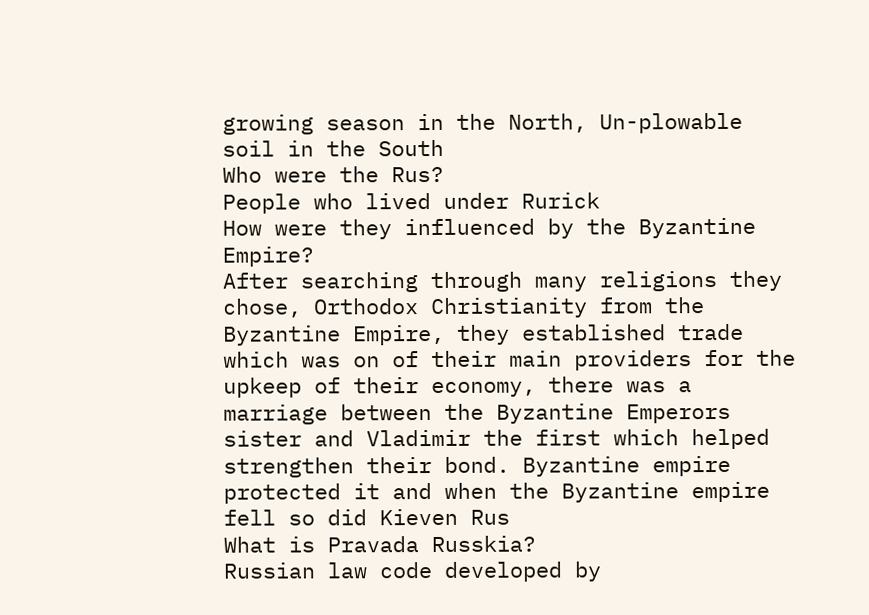growing season in the North, Un-plowable soil in the South
Who were the Rus?
People who lived under Rurick
How were they influenced by the Byzantine Empire?
After searching through many religions they chose, Orthodox Christianity from the Byzantine Empire, they established trade which was on of their main providers for the upkeep of their economy, there was a marriage between the Byzantine Emperors sister and Vladimir the first which helped strengthen their bond. Byzantine empire protected it and when the Byzantine empire fell so did Kieven Rus
What is Pravada Russkia?
Russian law code developed by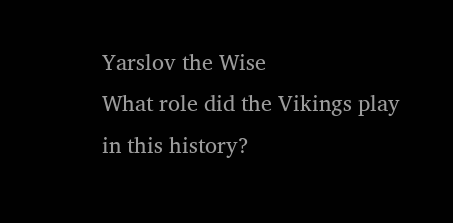Yarslov the Wise
What role did the Vikings play in this history?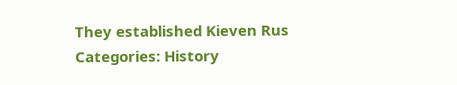They established Kieven Rus
Categories: History